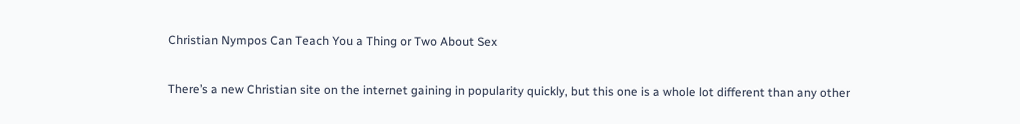Christian Nympos Can Teach You a Thing or Two About Sex

There’s a new Christian site on the internet gaining in popularity quickly, but this one is a whole lot different than any other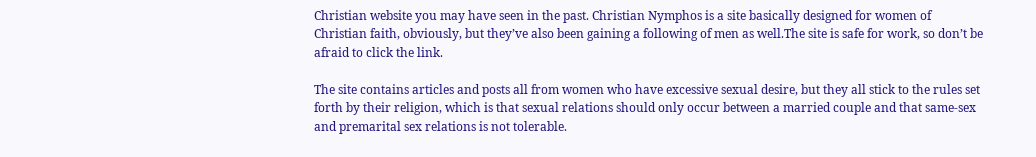Christian website you may have seen in the past. Christian Nymphos is a site basically designed for women of Christian faith, obviously, but they’ve also been gaining a following of men as well.The site is safe for work, so don’t be afraid to click the link.

The site contains articles and posts all from women who have excessive sexual desire, but they all stick to the rules set forth by their religion, which is that sexual relations should only occur between a married couple and that same-sex and premarital sex relations is not tolerable.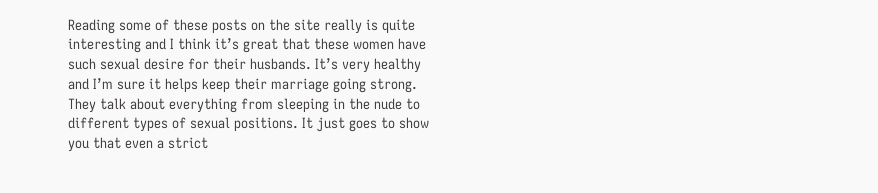Reading some of these posts on the site really is quite interesting and I think it’s great that these women have such sexual desire for their husbands. It’s very healthy and I’m sure it helps keep their marriage going strong. They talk about everything from sleeping in the nude to different types of sexual positions. It just goes to show you that even a strict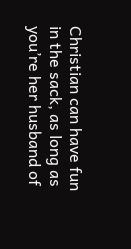Christian can have fun in the sack, as long as you’re her husband of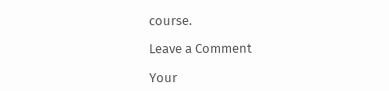course.

Leave a Comment

Your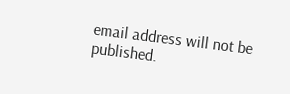email address will not be published.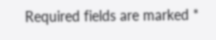Required fields are marked *